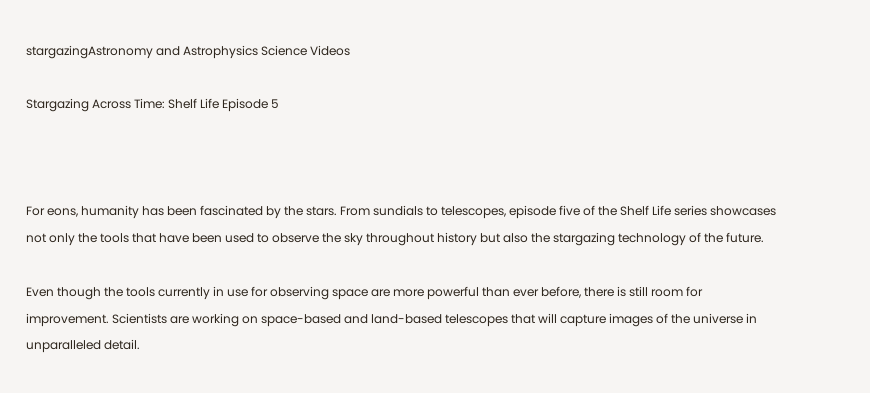stargazingAstronomy and Astrophysics Science Videos

Stargazing Across Time: Shelf Life Episode 5



For eons, humanity has been fascinated by the stars. From sundials to telescopes, episode five of the Shelf Life series showcases not only the tools that have been used to observe the sky throughout history but also the stargazing technology of the future.

Even though the tools currently in use for observing space are more powerful than ever before, there is still room for improvement. Scientists are working on space-based and land-based telescopes that will capture images of the universe in unparalleled detail.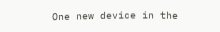One new device in the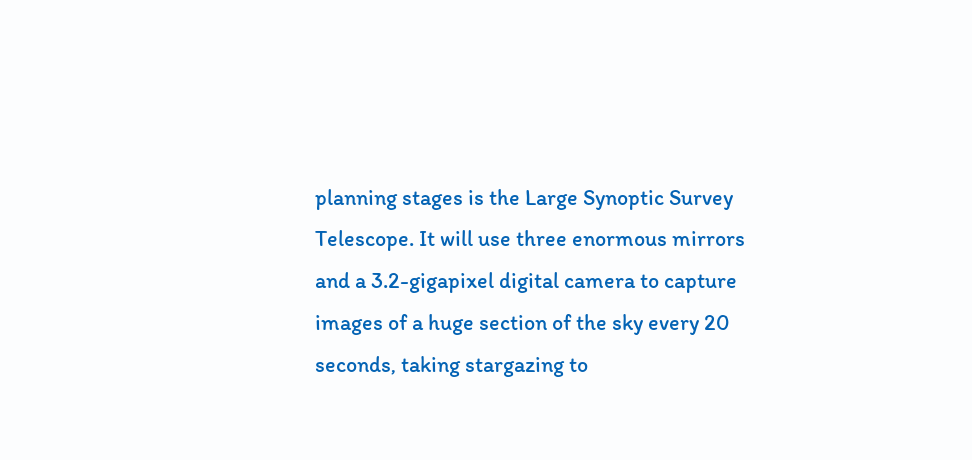planning stages is the Large Synoptic Survey Telescope. It will use three enormous mirrors and a 3.2-gigapixel digital camera to capture images of a huge section of the sky every 20 seconds, taking stargazing to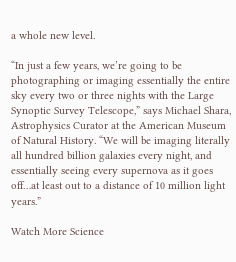a whole new level.

“In just a few years, we’re going to be photographing or imaging essentially the entire sky every two or three nights with the Large Synoptic Survey Telescope,” says Michael Shara, Astrophysics Curator at the American Museum of Natural History. “We will be imaging literally all hundred billion galaxies every night, and essentially seeing every supernova as it goes off…at least out to a distance of 10 million light years.”

Watch More Science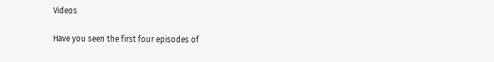Videos

Have you seen the first four episodes of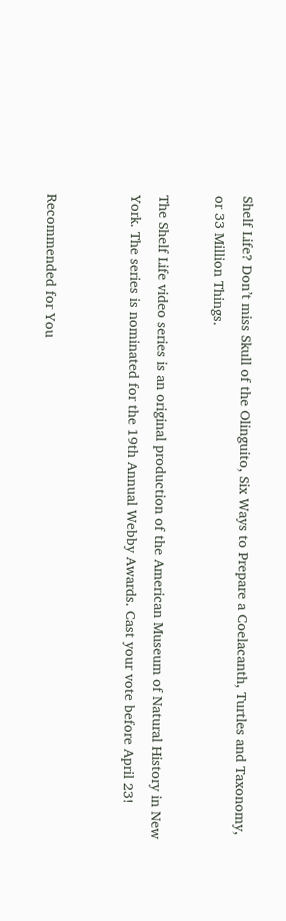Shelf Life? Don’t miss Skull of the Olinguito, Six Ways to Prepare a Coelacanth, Turtles and Taxonomy, or 33 Million Things.

The Shelf Life video series is an original production of the American Museum of Natural History in New York. The series is nominated for the 19th Annual Webby Awards. Cast your vote before April 23!


Recommended for You